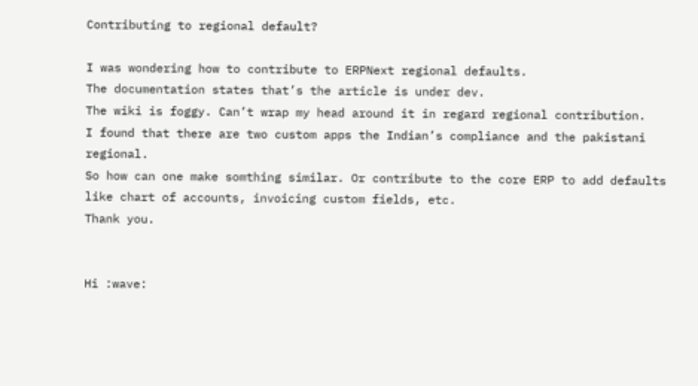Contributing to regional default?

I was wondering how to contribute to ERPNext regional defaults.
The documentation states that’s the article is under dev.
The wiki is foggy. Can’t wrap my head around it in regard regional contribution.
I found that there are two custom apps the Indian’s compliance and the pakistani regional.
So how can one make somthing similar. Or contribute to the core ERP to add defaults like chart of accounts, invoicing custom fields, etc.
Thank you.


Hi :wave: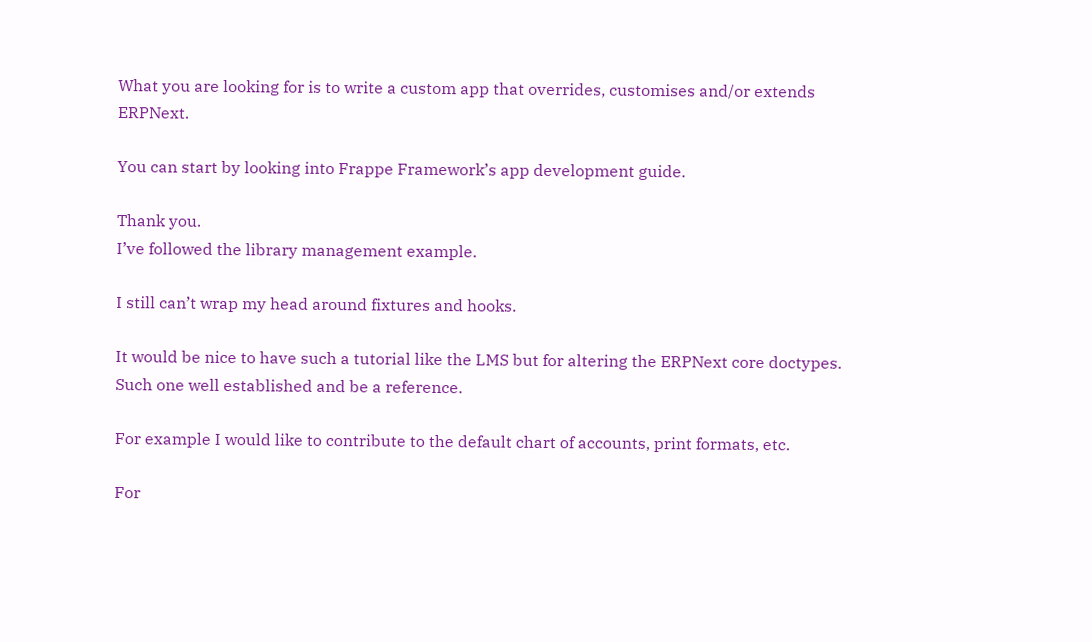What you are looking for is to write a custom app that overrides, customises and/or extends ERPNext.

You can start by looking into Frappe Framework’s app development guide.

Thank you.
I’ve followed the library management example.

I still can’t wrap my head around fixtures and hooks.

It would be nice to have such a tutorial like the LMS but for altering the ERPNext core doctypes. Such one well established and be a reference.

For example I would like to contribute to the default chart of accounts, print formats, etc.

For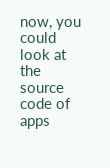now, you could look at the source code of apps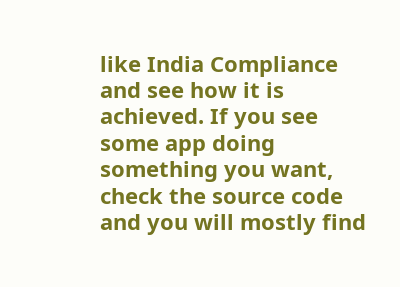like India Compliance and see how it is achieved. If you see some app doing something you want, check the source code and you will mostly find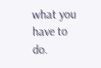what you have to do.